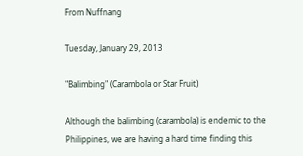From Nuffnang

Tuesday, January 29, 2013

"Balimbing" (Carambola or Star Fruit)

Although the balimbing (carambola) is endemic to the Philippines, we are having a hard time finding this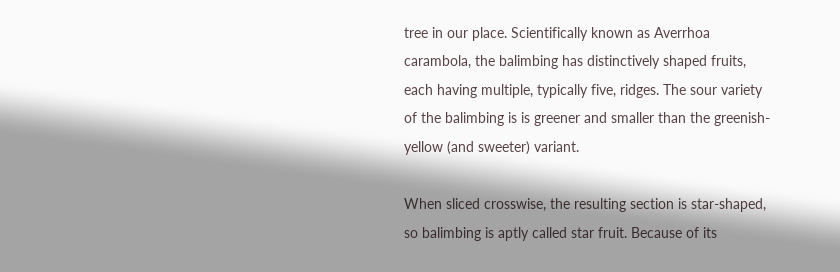tree in our place. Scientifically known as Averrhoa carambola, the balimbing has distinctively shaped fruits, each having multiple, typically five, ridges. The sour variety of the balimbing is is greener and smaller than the greenish-yellow (and sweeter) variant.

When sliced crosswise, the resulting section is star-shaped, so balimbing is aptly called star fruit. Because of its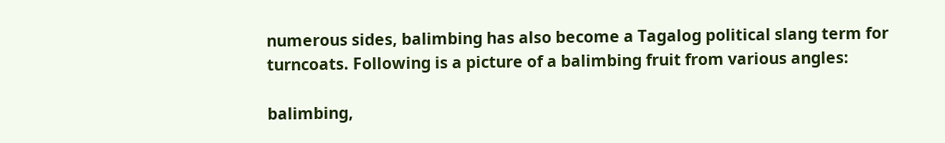numerous sides, balimbing has also become a Tagalog political slang term for turncoats. Following is a picture of a balimbing fruit from various angles:

balimbing,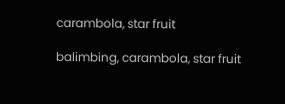carambola, star fruit

balimbing, carambola, star fruit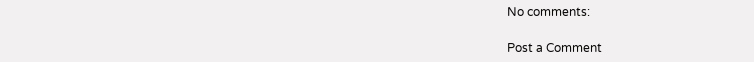No comments:

Post a Comment